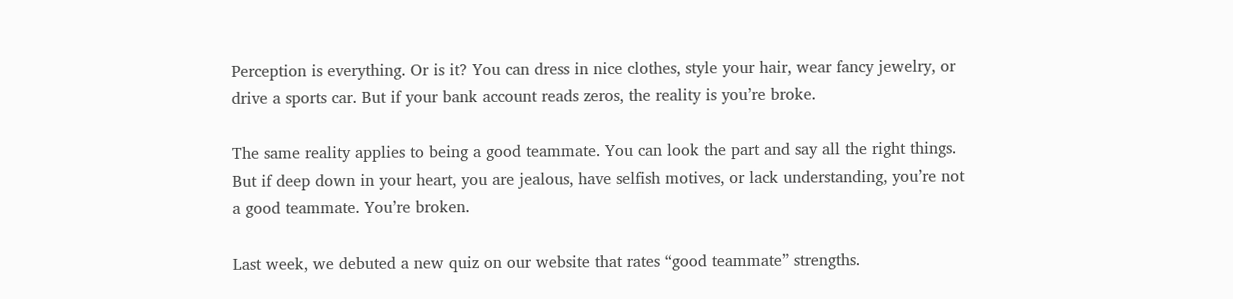Perception is everything. Or is it? You can dress in nice clothes, style your hair, wear fancy jewelry, or drive a sports car. But if your bank account reads zeros, the reality is you’re broke.

The same reality applies to being a good teammate. You can look the part and say all the right things. But if deep down in your heart, you are jealous, have selfish motives, or lack understanding, you’re not a good teammate. You’re broken.

Last week, we debuted a new quiz on our website that rates “good teammate” strengths.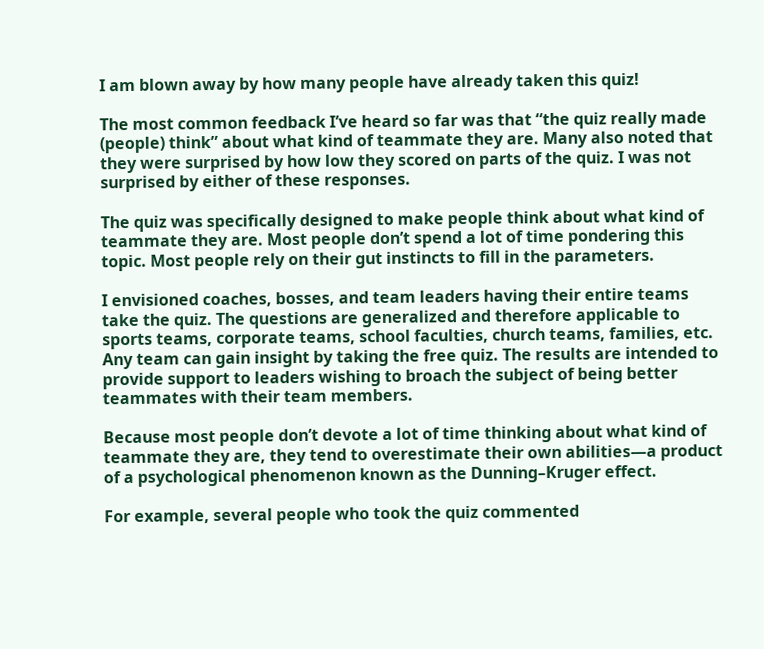I am blown away by how many people have already taken this quiz!

The most common feedback I’ve heard so far was that “the quiz really made (people) think” about what kind of teammate they are. Many also noted that they were surprised by how low they scored on parts of the quiz. I was not surprised by either of these responses.

The quiz was specifically designed to make people think about what kind of teammate they are. Most people don’t spend a lot of time pondering this topic. Most people rely on their gut instincts to fill in the parameters.

I envisioned coaches, bosses, and team leaders having their entire teams take the quiz. The questions are generalized and therefore applicable to sports teams, corporate teams, school faculties, church teams, families, etc. Any team can gain insight by taking the free quiz. The results are intended to provide support to leaders wishing to broach the subject of being better teammates with their team members.

Because most people don’t devote a lot of time thinking about what kind of teammate they are, they tend to overestimate their own abilities—a product of a psychological phenomenon known as the Dunning–Kruger effect.

For example, several people who took the quiz commented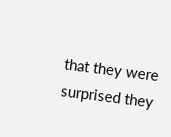that they were surprised they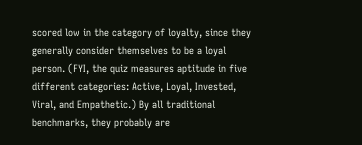scored low in the category of loyalty, since they generally consider themselves to be a loyal person. (FYI, the quiz measures aptitude in five different categories: Active, Loyal, Invested, Viral, and Empathetic.) By all traditional benchmarks, they probably are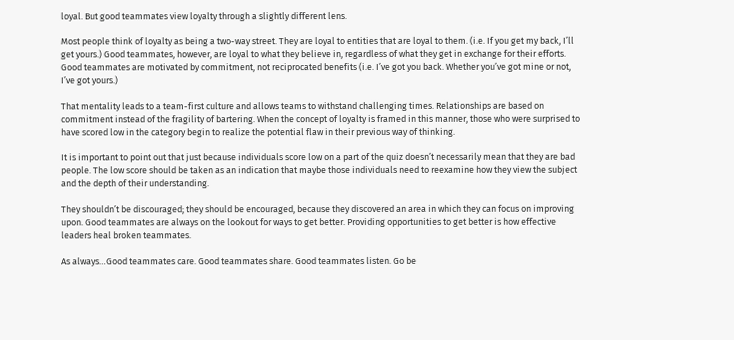loyal. But good teammates view loyalty through a slightly different lens.

Most people think of loyalty as being a two-way street. They are loyal to entities that are loyal to them. (i.e. If you get my back, I’ll get yours.) Good teammates, however, are loyal to what they believe in, regardless of what they get in exchange for their efforts. Good teammates are motivated by commitment, not reciprocated benefits (i.e. I’ve got you back. Whether you’ve got mine or not, I’ve got yours.)

That mentality leads to a team-first culture and allows teams to withstand challenging times. Relationships are based on commitment instead of the fragility of bartering. When the concept of loyalty is framed in this manner, those who were surprised to have scored low in the category begin to realize the potential flaw in their previous way of thinking.

It is important to point out that just because individuals score low on a part of the quiz doesn’t necessarily mean that they are bad people. The low score should be taken as an indication that maybe those individuals need to reexamine how they view the subject and the depth of their understanding.

They shouldn’t be discouraged; they should be encouraged, because they discovered an area in which they can focus on improving upon. Good teammates are always on the lookout for ways to get better. Providing opportunities to get better is how effective leaders heal broken teammates.

As always…Good teammates care. Good teammates share. Good teammates listen. Go be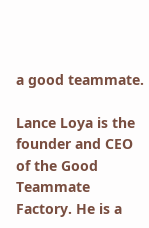a good teammate.

Lance Loya is the founder and CEO of the Good Teammate Factory. He is a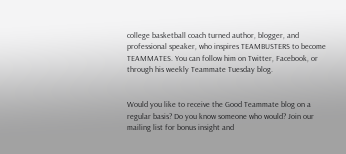college basketball coach turned author, blogger, and professional speaker, who inspires TEAMBUSTERS to become TEAMMATES. You can follow him on Twitter, Facebook, or through his weekly Teammate Tuesday blog.


Would you like to receive the Good Teammate blog on a regular basis? Do you know someone who would? Join our mailing list for bonus insight and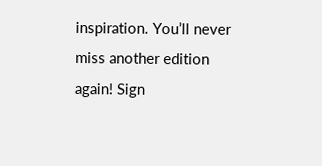inspiration. You’ll never miss another edition again! Sign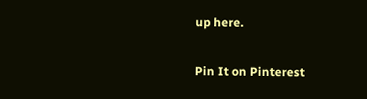up here.

Pin It on Pinterest